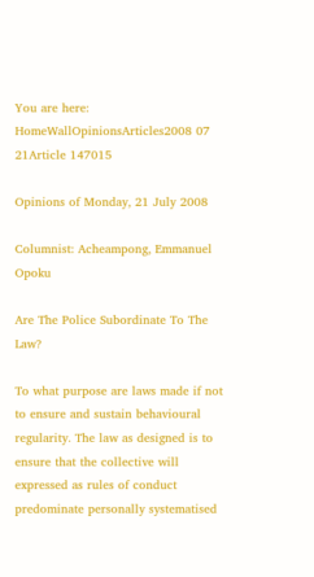You are here: HomeWallOpinionsArticles2008 07 21Article 147015

Opinions of Monday, 21 July 2008

Columnist: Acheampong, Emmanuel Opoku

Are The Police Subordinate To The Law?

To what purpose are laws made if not to ensure and sustain behavioural regularity. The law as designed is to ensure that the collective will expressed as rules of conduct predominate personally systematised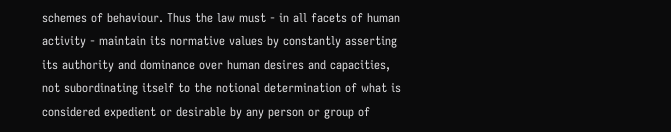schemes of behaviour. Thus the law must - in all facets of human activity - maintain its normative values by constantly asserting its authority and dominance over human desires and capacities, not subordinating itself to the notional determination of what is considered expedient or desirable by any person or group of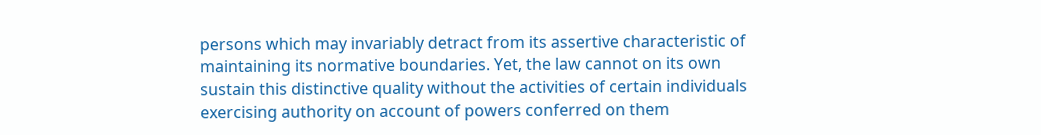persons which may invariably detract from its assertive characteristic of maintaining its normative boundaries. Yet, the law cannot on its own sustain this distinctive quality without the activities of certain individuals exercising authority on account of powers conferred on them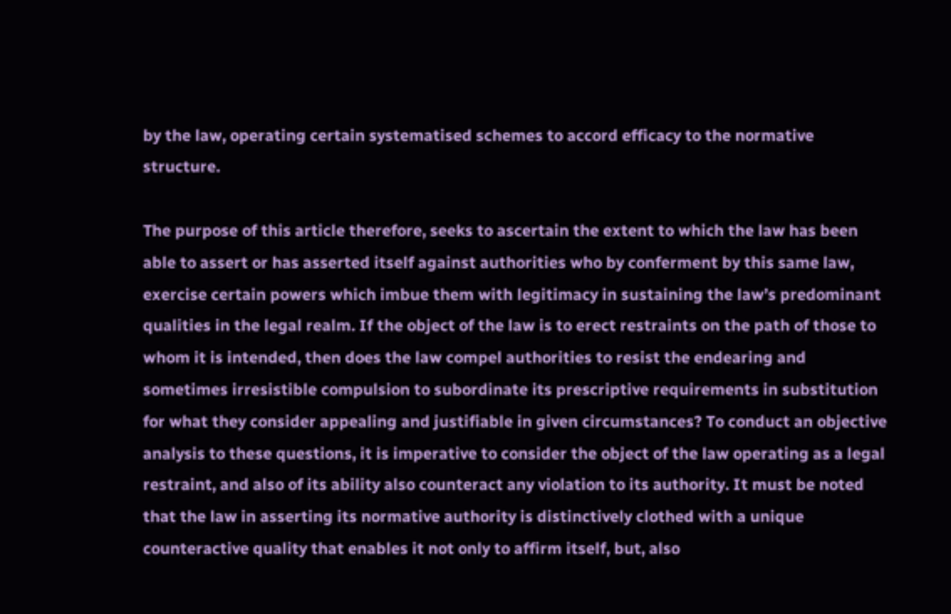by the law, operating certain systematised schemes to accord efficacy to the normative structure.

The purpose of this article therefore, seeks to ascertain the extent to which the law has been able to assert or has asserted itself against authorities who by conferment by this same law, exercise certain powers which imbue them with legitimacy in sustaining the law’s predominant qualities in the legal realm. If the object of the law is to erect restraints on the path of those to whom it is intended, then does the law compel authorities to resist the endearing and sometimes irresistible compulsion to subordinate its prescriptive requirements in substitution for what they consider appealing and justifiable in given circumstances? To conduct an objective analysis to these questions, it is imperative to consider the object of the law operating as a legal restraint, and also of its ability also counteract any violation to its authority. It must be noted that the law in asserting its normative authority is distinctively clothed with a unique counteractive quality that enables it not only to affirm itself, but, also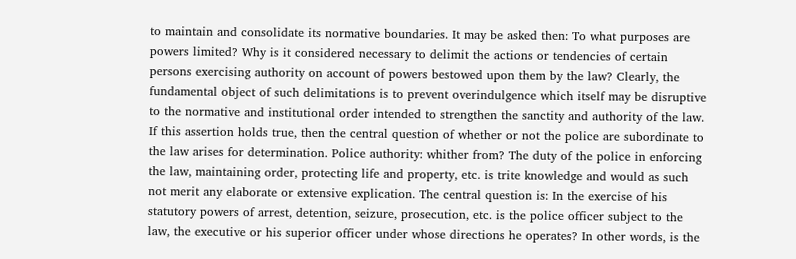to maintain and consolidate its normative boundaries. It may be asked then: To what purposes are powers limited? Why is it considered necessary to delimit the actions or tendencies of certain persons exercising authority on account of powers bestowed upon them by the law? Clearly, the fundamental object of such delimitations is to prevent overindulgence which itself may be disruptive to the normative and institutional order intended to strengthen the sanctity and authority of the law. If this assertion holds true, then the central question of whether or not the police are subordinate to the law arises for determination. Police authority: whither from? The duty of the police in enforcing the law, maintaining order, protecting life and property, etc. is trite knowledge and would as such not merit any elaborate or extensive explication. The central question is: In the exercise of his statutory powers of arrest, detention, seizure, prosecution, etc. is the police officer subject to the law, the executive or his superior officer under whose directions he operates? In other words, is the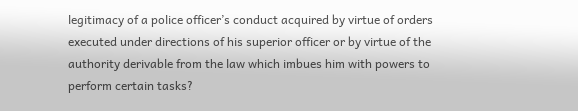legitimacy of a police officer’s conduct acquired by virtue of orders executed under directions of his superior officer or by virtue of the authority derivable from the law which imbues him with powers to perform certain tasks?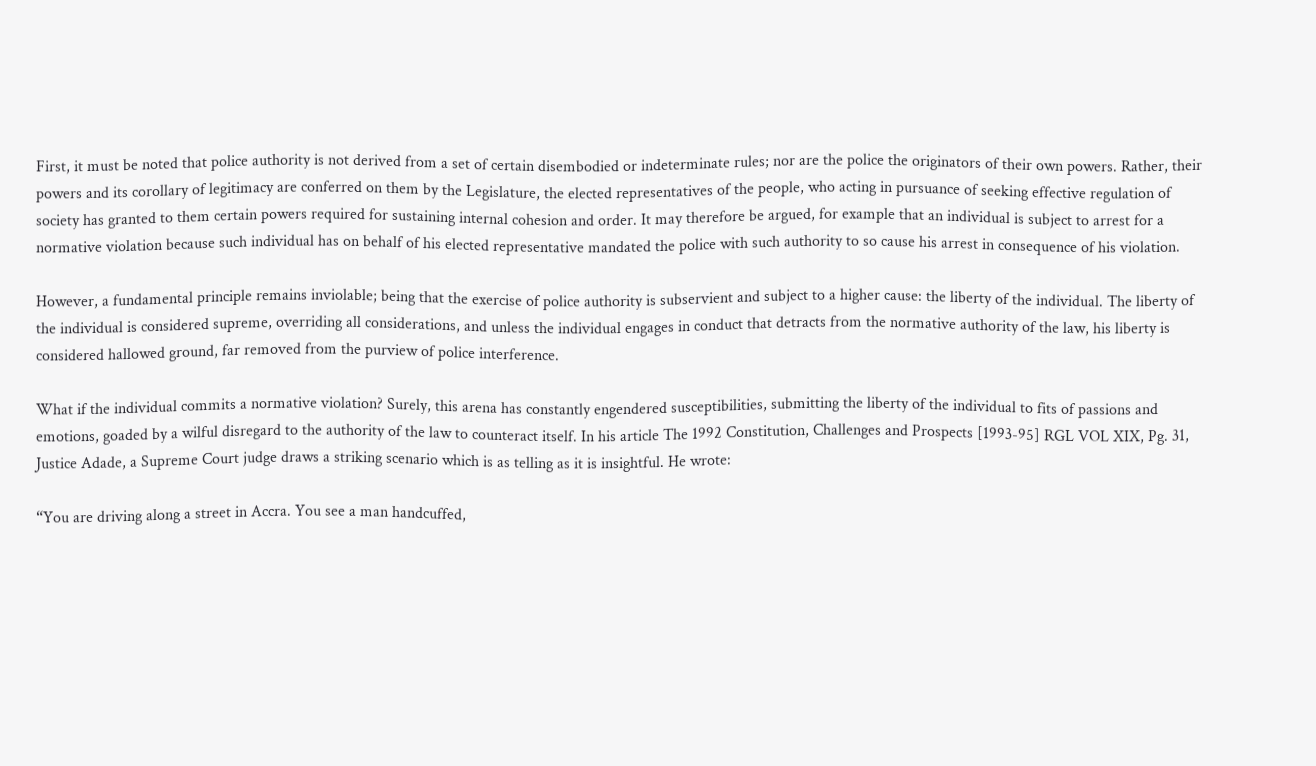First, it must be noted that police authority is not derived from a set of certain disembodied or indeterminate rules; nor are the police the originators of their own powers. Rather, their powers and its corollary of legitimacy are conferred on them by the Legislature, the elected representatives of the people, who acting in pursuance of seeking effective regulation of society has granted to them certain powers required for sustaining internal cohesion and order. It may therefore be argued, for example that an individual is subject to arrest for a normative violation because such individual has on behalf of his elected representative mandated the police with such authority to so cause his arrest in consequence of his violation.

However, a fundamental principle remains inviolable; being that the exercise of police authority is subservient and subject to a higher cause: the liberty of the individual. The liberty of the individual is considered supreme, overriding all considerations, and unless the individual engages in conduct that detracts from the normative authority of the law, his liberty is considered hallowed ground, far removed from the purview of police interference.

What if the individual commits a normative violation? Surely, this arena has constantly engendered susceptibilities, submitting the liberty of the individual to fits of passions and emotions, goaded by a wilful disregard to the authority of the law to counteract itself. In his article The 1992 Constitution, Challenges and Prospects [1993-95] RGL VOL XIX, Pg. 31, Justice Adade, a Supreme Court judge draws a striking scenario which is as telling as it is insightful. He wrote:

“You are driving along a street in Accra. You see a man handcuffed,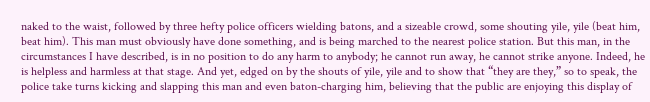naked to the waist, followed by three hefty police officers wielding batons, and a sizeable crowd, some shouting yile, yile (beat him, beat him). This man must obviously have done something, and is being marched to the nearest police station. But this man, in the circumstances I have described, is in no position to do any harm to anybody; he cannot run away, he cannot strike anyone. Indeed, he is helpless and harmless at that stage. And yet, edged on by the shouts of yile, yile and to show that “they are they,” so to speak, the police take turns kicking and slapping this man and even baton-charging him, believing that the public are enjoying this display of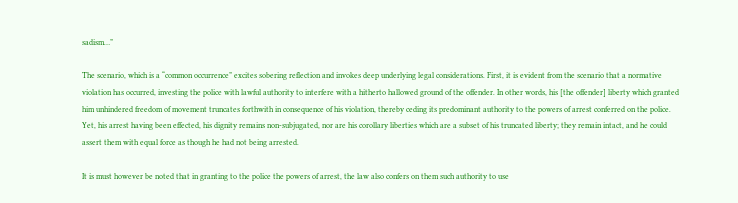sadism…”

The scenario, which is a “common occurrence” excites sobering reflection and invokes deep underlying legal considerations. First, it is evident from the scenario that a normative violation has occurred, investing the police with lawful authority to interfere with a hitherto hallowed ground of the offender. In other words, his [the offender] liberty which granted him unhindered freedom of movement truncates forthwith in consequence of his violation, thereby ceding its predominant authority to the powers of arrest conferred on the police. Yet, his arrest having been effected, his dignity remains non-subjugated, nor are his corollary liberties which are a subset of his truncated liberty; they remain intact, and he could assert them with equal force as though he had not being arrested.

It is must however be noted that in granting to the police the powers of arrest, the law also confers on them such authority to use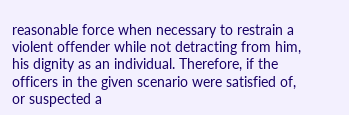reasonable force when necessary to restrain a violent offender while not detracting from him, his dignity as an individual. Therefore, if the officers in the given scenario were satisfied of, or suspected a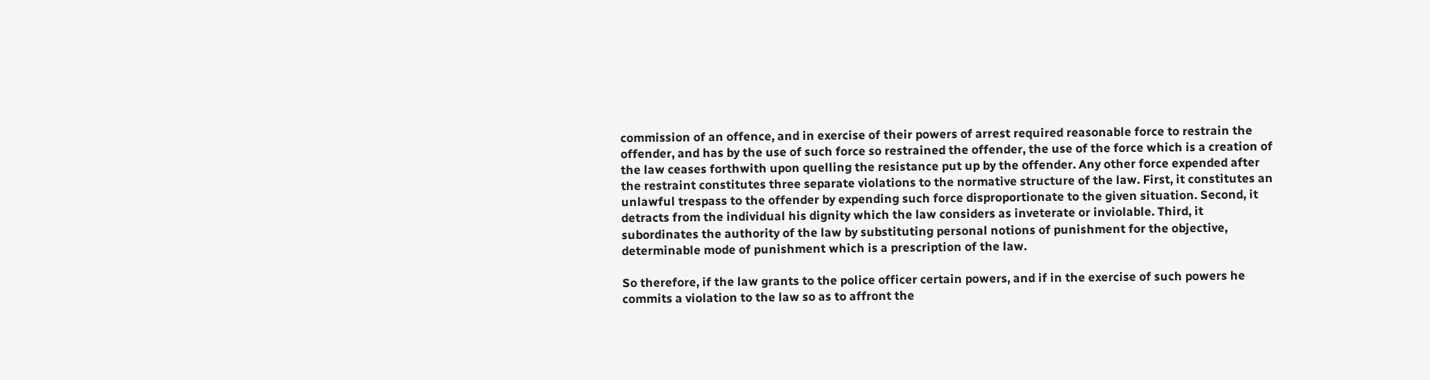commission of an offence, and in exercise of their powers of arrest required reasonable force to restrain the offender, and has by the use of such force so restrained the offender, the use of the force which is a creation of the law ceases forthwith upon quelling the resistance put up by the offender. Any other force expended after the restraint constitutes three separate violations to the normative structure of the law. First, it constitutes an unlawful trespass to the offender by expending such force disproportionate to the given situation. Second, it detracts from the individual his dignity which the law considers as inveterate or inviolable. Third, it subordinates the authority of the law by substituting personal notions of punishment for the objective, determinable mode of punishment which is a prescription of the law.

So therefore, if the law grants to the police officer certain powers, and if in the exercise of such powers he commits a violation to the law so as to affront the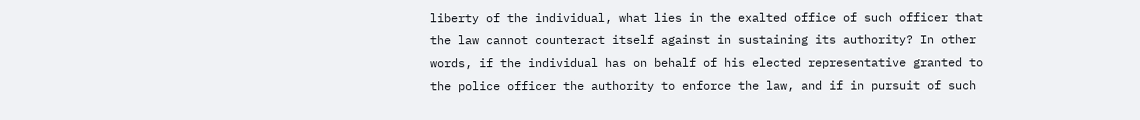liberty of the individual, what lies in the exalted office of such officer that the law cannot counteract itself against in sustaining its authority? In other words, if the individual has on behalf of his elected representative granted to the police officer the authority to enforce the law, and if in pursuit of such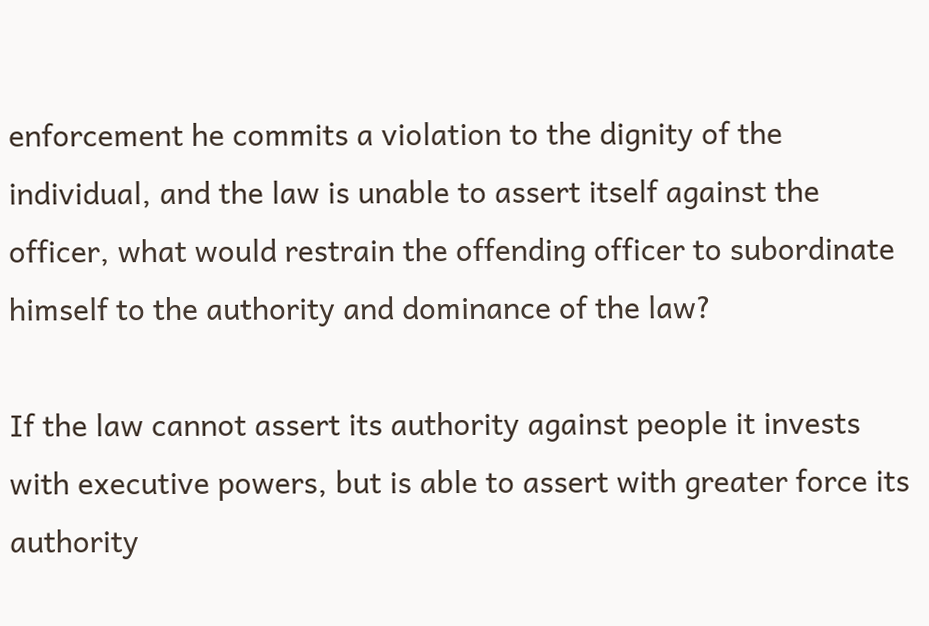enforcement he commits a violation to the dignity of the individual, and the law is unable to assert itself against the officer, what would restrain the offending officer to subordinate himself to the authority and dominance of the law?

If the law cannot assert its authority against people it invests with executive powers, but is able to assert with greater force its authority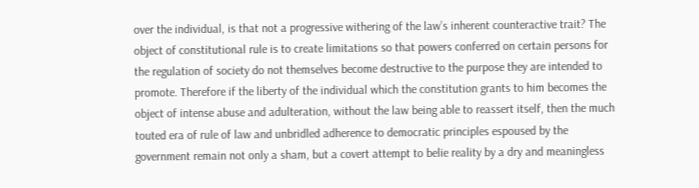over the individual, is that not a progressive withering of the law’s inherent counteractive trait? The object of constitutional rule is to create limitations so that powers conferred on certain persons for the regulation of society do not themselves become destructive to the purpose they are intended to promote. Therefore if the liberty of the individual which the constitution grants to him becomes the object of intense abuse and adulteration, without the law being able to reassert itself, then the much touted era of rule of law and unbridled adherence to democratic principles espoused by the government remain not only a sham, but a covert attempt to belie reality by a dry and meaningless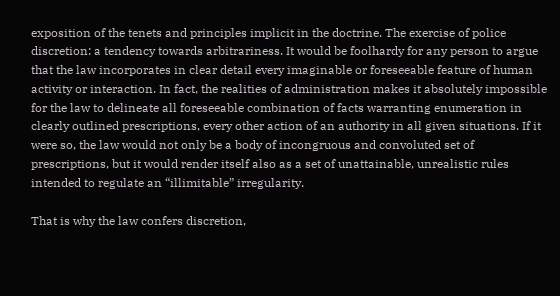exposition of the tenets and principles implicit in the doctrine. The exercise of police discretion: a tendency towards arbitrariness. It would be foolhardy for any person to argue that the law incorporates in clear detail every imaginable or foreseeable feature of human activity or interaction. In fact, the realities of administration makes it absolutely impossible for the law to delineate all foreseeable combination of facts warranting enumeration in clearly outlined prescriptions, every other action of an authority in all given situations. If it were so, the law would not only be a body of incongruous and convoluted set of prescriptions, but it would render itself also as a set of unattainable, unrealistic rules intended to regulate an “illimitable” irregularity.

That is why the law confers discretion,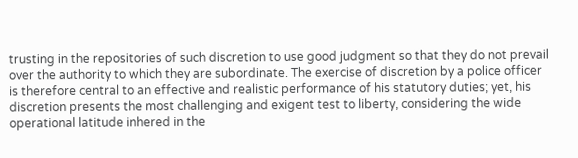trusting in the repositories of such discretion to use good judgment so that they do not prevail over the authority to which they are subordinate. The exercise of discretion by a police officer is therefore central to an effective and realistic performance of his statutory duties; yet, his discretion presents the most challenging and exigent test to liberty, considering the wide operational latitude inhered in the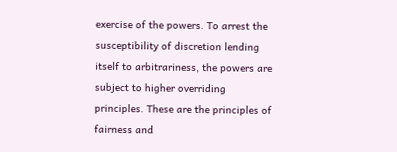exercise of the powers. To arrest the susceptibility of discretion lending itself to arbitrariness, the powers are subject to higher overriding principles. These are the principles of fairness and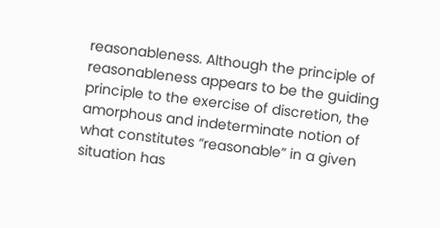reasonableness. Although the principle of reasonableness appears to be the guiding principle to the exercise of discretion, the amorphous and indeterminate notion of what constitutes “reasonable” in a given situation has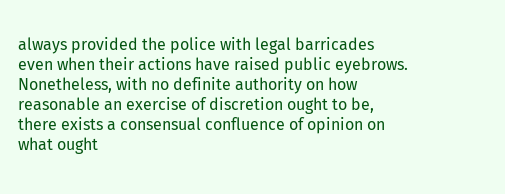always provided the police with legal barricades even when their actions have raised public eyebrows. Nonetheless, with no definite authority on how reasonable an exercise of discretion ought to be, there exists a consensual confluence of opinion on what ought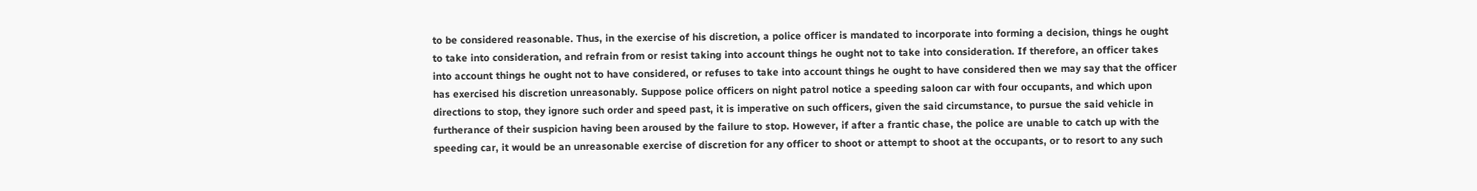to be considered reasonable. Thus, in the exercise of his discretion, a police officer is mandated to incorporate into forming a decision, things he ought to take into consideration, and refrain from or resist taking into account things he ought not to take into consideration. If therefore, an officer takes into account things he ought not to have considered, or refuses to take into account things he ought to have considered then we may say that the officer has exercised his discretion unreasonably. Suppose police officers on night patrol notice a speeding saloon car with four occupants, and which upon directions to stop, they ignore such order and speed past, it is imperative on such officers, given the said circumstance, to pursue the said vehicle in furtherance of their suspicion having been aroused by the failure to stop. However, if after a frantic chase, the police are unable to catch up with the speeding car, it would be an unreasonable exercise of discretion for any officer to shoot or attempt to shoot at the occupants, or to resort to any such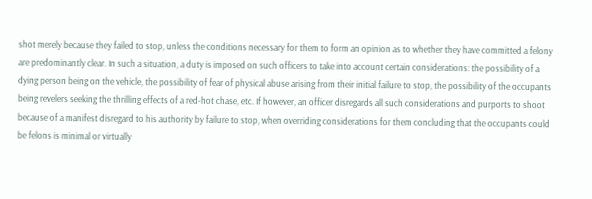shot merely because they failed to stop, unless the conditions necessary for them to form an opinion as to whether they have committed a felony are predominantly clear. In such a situation, a duty is imposed on such officers to take into account certain considerations: the possibility of a dying person being on the vehicle, the possibility of fear of physical abuse arising from their initial failure to stop, the possibility of the occupants being revelers seeking the thrilling effects of a red-hot chase, etc. If however, an officer disregards all such considerations and purports to shoot because of a manifest disregard to his authority by failure to stop, when overriding considerations for them concluding that the occupants could be felons is minimal or virtually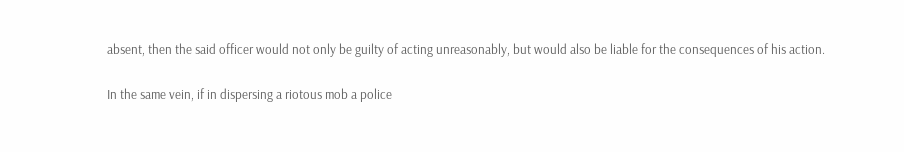absent, then the said officer would not only be guilty of acting unreasonably, but would also be liable for the consequences of his action.

In the same vein, if in dispersing a riotous mob a police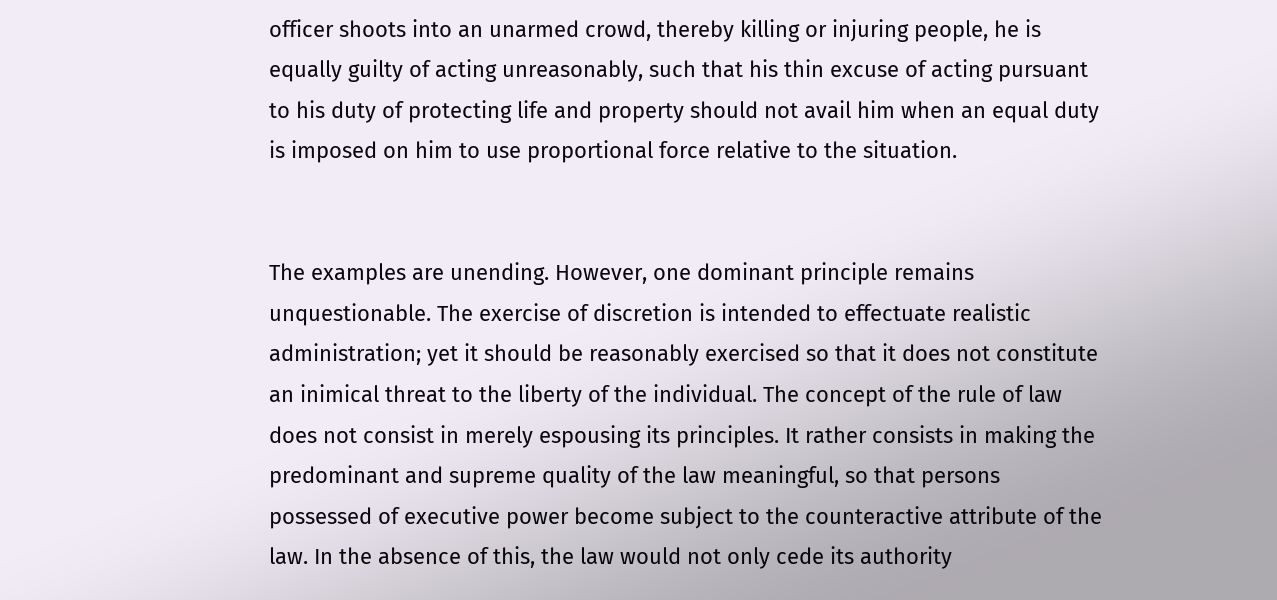officer shoots into an unarmed crowd, thereby killing or injuring people, he is equally guilty of acting unreasonably, such that his thin excuse of acting pursuant to his duty of protecting life and property should not avail him when an equal duty is imposed on him to use proportional force relative to the situation.


The examples are unending. However, one dominant principle remains unquestionable. The exercise of discretion is intended to effectuate realistic administration; yet it should be reasonably exercised so that it does not constitute an inimical threat to the liberty of the individual. The concept of the rule of law does not consist in merely espousing its principles. It rather consists in making the predominant and supreme quality of the law meaningful, so that persons possessed of executive power become subject to the counteractive attribute of the law. In the absence of this, the law would not only cede its authority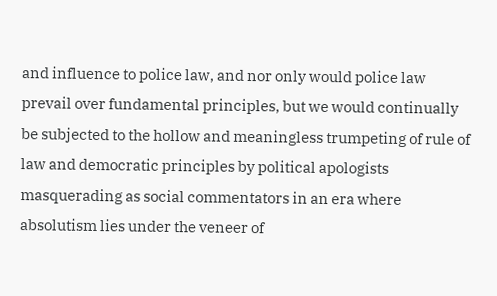and influence to police law, and nor only would police law prevail over fundamental principles, but we would continually be subjected to the hollow and meaningless trumpeting of rule of law and democratic principles by political apologists masquerading as social commentators in an era where absolutism lies under the veneer of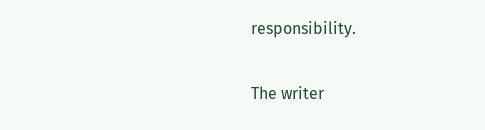responsibility.

The writer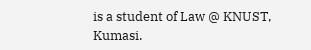is a student of Law @ KNUST, Kumasi.